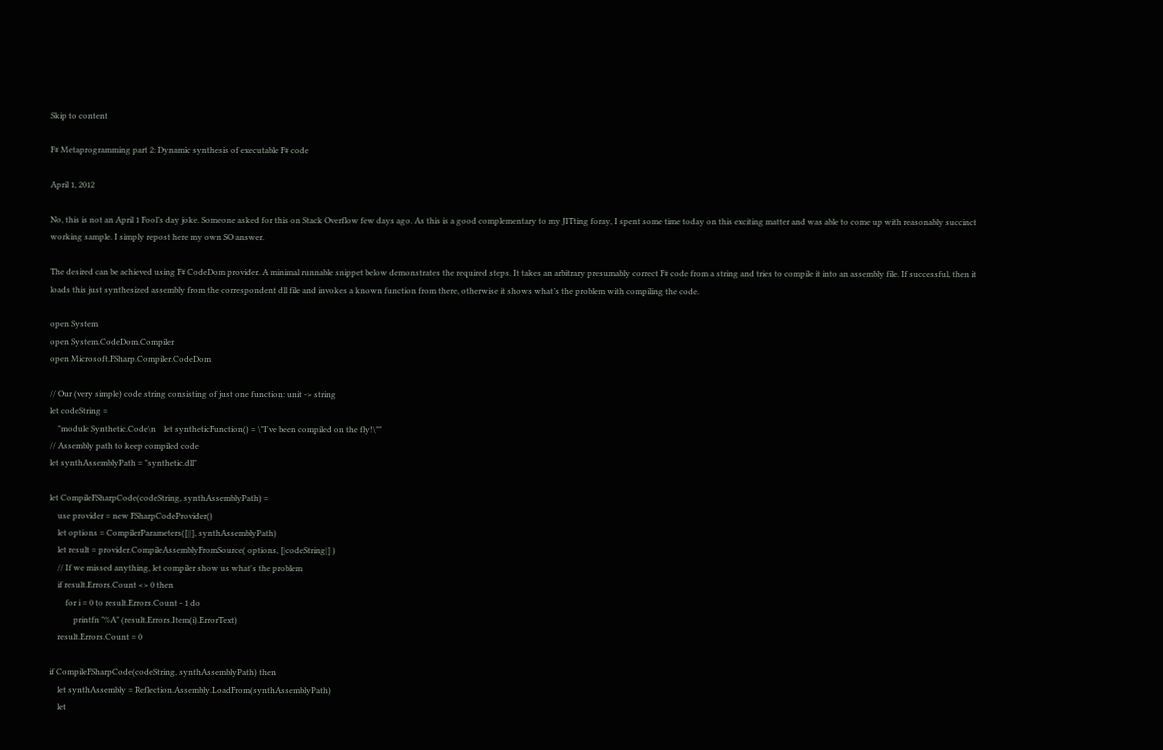Skip to content

F# Metaprogramming part 2: Dynamic synthesis of executable F# code

April 1, 2012

No, this is not an April 1 Fool’s day joke. Someone asked for this on Stack Overflow few days ago. As this is a good complementary to my JITting foray, I spent some time today on this exciting matter and was able to come up with reasonably succinct working sample. I simply repost here my own SO answer.

The desired can be achieved using F# CodeDom provider. A minimal runnable snippet below demonstrates the required steps. It takes an arbitrary presumably correct F# code from a string and tries to compile it into an assembly file. If successful, then it loads this just synthesized assembly from the correspondent dll file and invokes a known function from there, otherwise it shows what’s the problem with compiling the code.

open System
open System.CodeDom.Compiler
open Microsoft.FSharp.Compiler.CodeDom

// Our (very simple) code string consisting of just one function: unit -> string
let codeString =
    "module Synthetic.Code\n    let syntheticFunction() = \"I've been compiled on the fly!\""
// Assembly path to keep compiled code
let synthAssemblyPath = "synthetic.dll"

let CompileFSharpCode(codeString, synthAssemblyPath) =
    use provider = new FSharpCodeProvider()
    let options = CompilerParameters([||], synthAssemblyPath)
    let result = provider.CompileAssemblyFromSource( options, [|codeString|] )
    // If we missed anything, let compiler show us what's the problem
    if result.Errors.Count <> 0 then
        for i = 0 to result.Errors.Count - 1 do
            printfn "%A" (result.Errors.Item(i).ErrorText)
    result.Errors.Count = 0

if CompileFSharpCode(codeString, synthAssemblyPath) then
    let synthAssembly = Reflection.Assembly.LoadFrom(synthAssemblyPath)
    let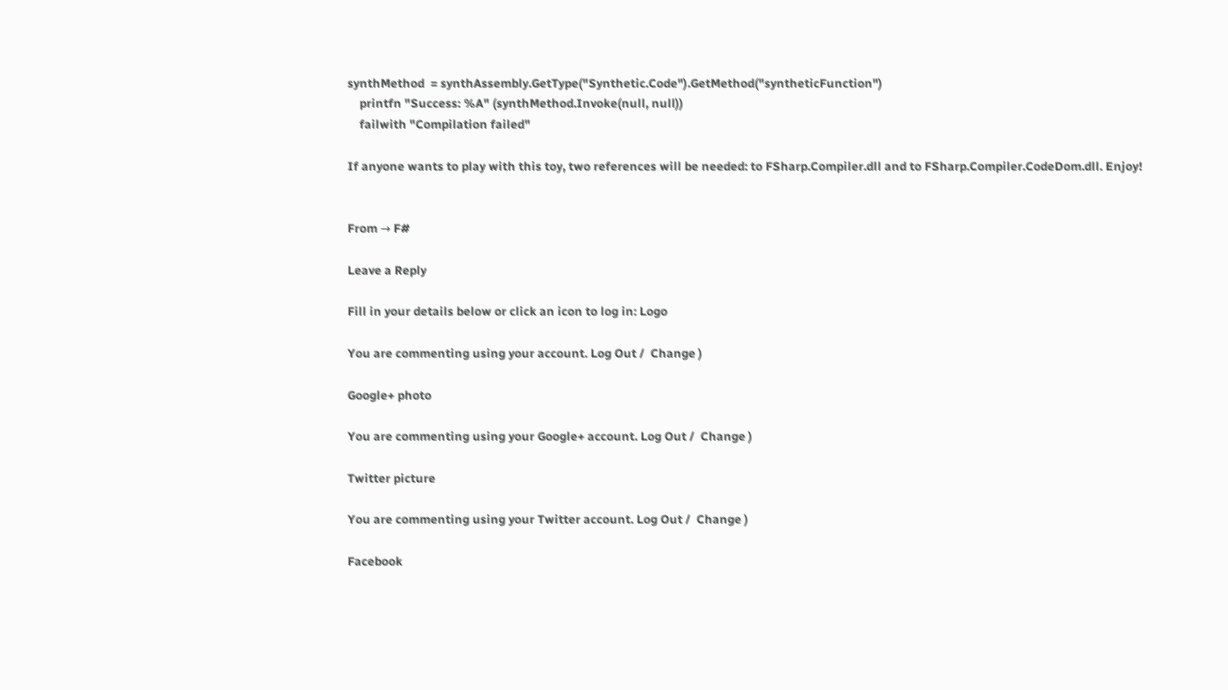synthMethod  = synthAssembly.GetType("Synthetic.Code").GetMethod("syntheticFunction")
    printfn "Success: %A" (synthMethod.Invoke(null, null))
    failwith "Compilation failed"

If anyone wants to play with this toy, two references will be needed: to FSharp.Compiler.dll and to FSharp.Compiler.CodeDom.dll. Enjoy!


From → F#

Leave a Reply

Fill in your details below or click an icon to log in: Logo

You are commenting using your account. Log Out /  Change )

Google+ photo

You are commenting using your Google+ account. Log Out /  Change )

Twitter picture

You are commenting using your Twitter account. Log Out /  Change )

Facebook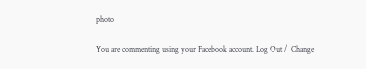photo

You are commenting using your Facebook account. Log Out /  Change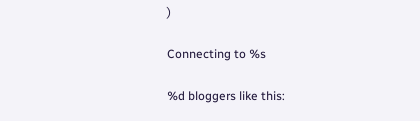)

Connecting to %s

%d bloggers like this: